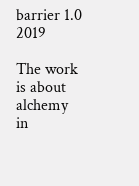barrier 1.0 2019

The work is about alchemy in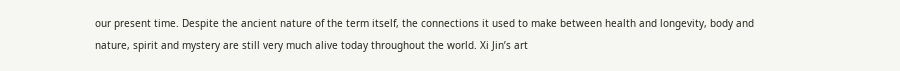our present time. Despite the ancient nature of the term itself, the connections it used to make between health and longevity, body and nature, spirit and mystery are still very much alive today throughout the world. Xi Jin’s art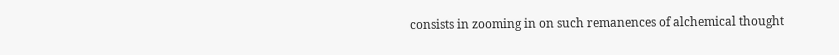consists in zooming in on such remanences of alchemical thought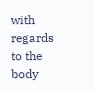with regards to the body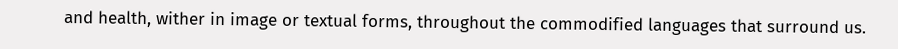and health, wither in image or textual forms, throughout the commodified languages that surround us.